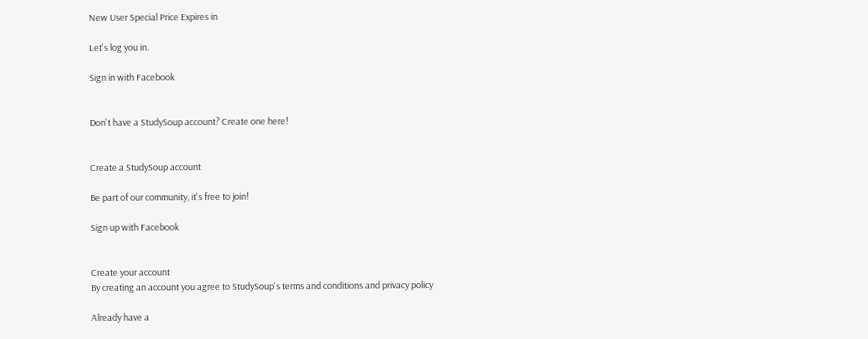New User Special Price Expires in

Let's log you in.

Sign in with Facebook


Don't have a StudySoup account? Create one here!


Create a StudySoup account

Be part of our community, it's free to join!

Sign up with Facebook


Create your account
By creating an account you agree to StudySoup's terms and conditions and privacy policy

Already have a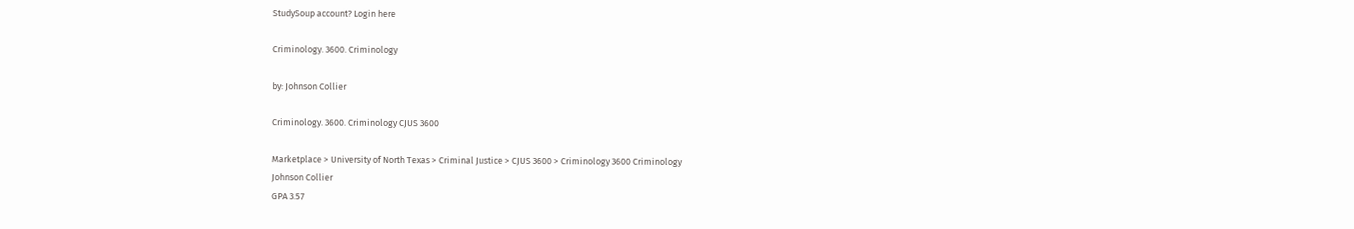StudySoup account? Login here

Criminology. 3600. Criminology

by: Johnson Collier

Criminology. 3600. Criminology CJUS 3600

Marketplace > University of North Texas > Criminal Justice > CJUS 3600 > Criminology 3600 Criminology
Johnson Collier
GPA 3.57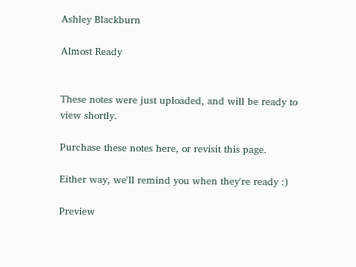Ashley Blackburn

Almost Ready


These notes were just uploaded, and will be ready to view shortly.

Purchase these notes here, or revisit this page.

Either way, we'll remind you when they're ready :)

Preview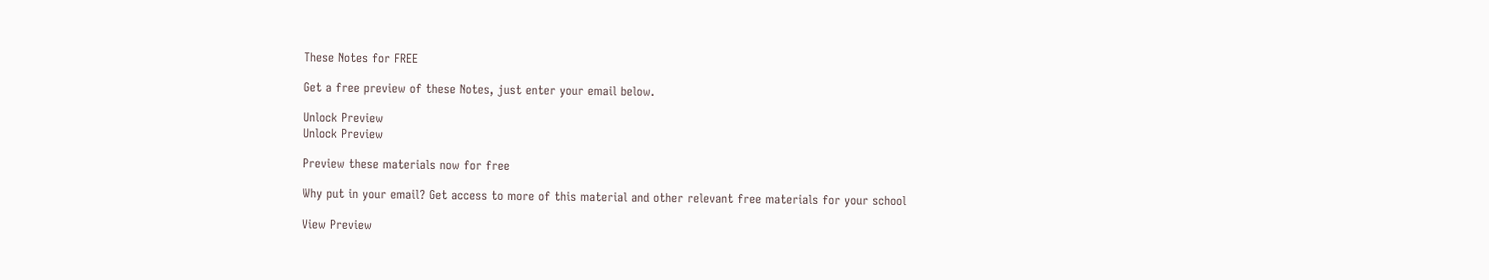These Notes for FREE

Get a free preview of these Notes, just enter your email below.

Unlock Preview
Unlock Preview

Preview these materials now for free

Why put in your email? Get access to more of this material and other relevant free materials for your school

View Preview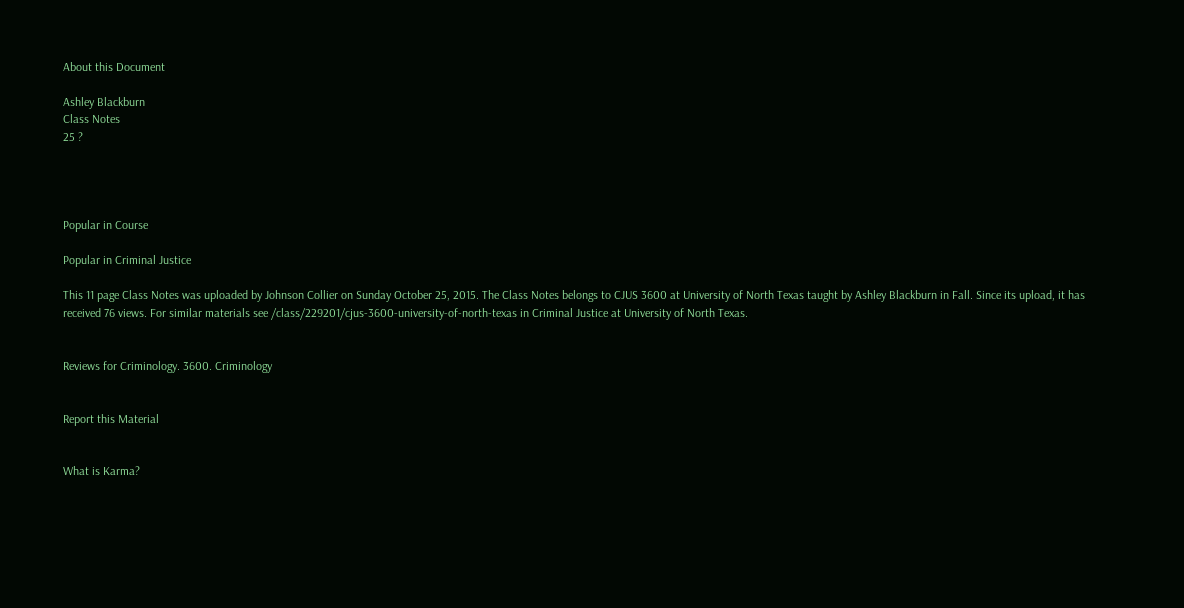About this Document

Ashley Blackburn
Class Notes
25 ?




Popular in Course

Popular in Criminal Justice

This 11 page Class Notes was uploaded by Johnson Collier on Sunday October 25, 2015. The Class Notes belongs to CJUS 3600 at University of North Texas taught by Ashley Blackburn in Fall. Since its upload, it has received 76 views. For similar materials see /class/229201/cjus-3600-university-of-north-texas in Criminal Justice at University of North Texas.


Reviews for Criminology. 3600. Criminology


Report this Material


What is Karma?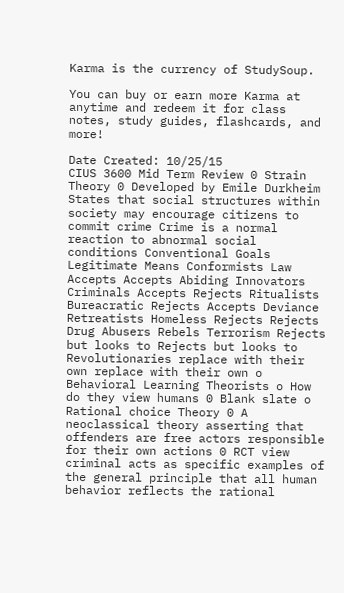Karma is the currency of StudySoup.

You can buy or earn more Karma at anytime and redeem it for class notes, study guides, flashcards, and more!

Date Created: 10/25/15
CIUS 3600 Mid Term Review 0 Strain Theory 0 Developed by Emile Durkheim States that social structures within society may encourage citizens to commit crime Crime is a normal reaction to abnormal social conditions Conventional Goals Legitimate Means Conformists Law Accepts Accepts Abiding Innovators Criminals Accepts Rejects Ritualists Bureacratic Rejects Accepts Deviance Retreatists Homeless Rejects Rejects Drug Abusers Rebels Terrorism Rejects but looks to Rejects but looks to Revolutionaries replace with their own replace with their own o Behavioral Learning Theorists o How do they view humans 0 Blank slate o Rational choice Theory 0 A neoclassical theory asserting that offenders are free actors responsible for their own actions 0 RCT view criminal acts as specific examples of the general principle that all human behavior reflects the rational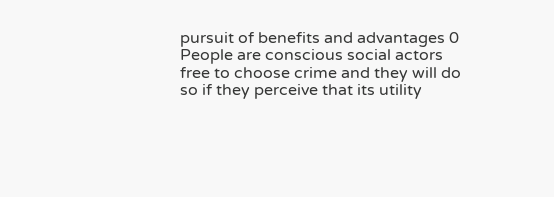pursuit of benefits and advantages 0 People are conscious social actors free to choose crime and they will do so if they perceive that its utility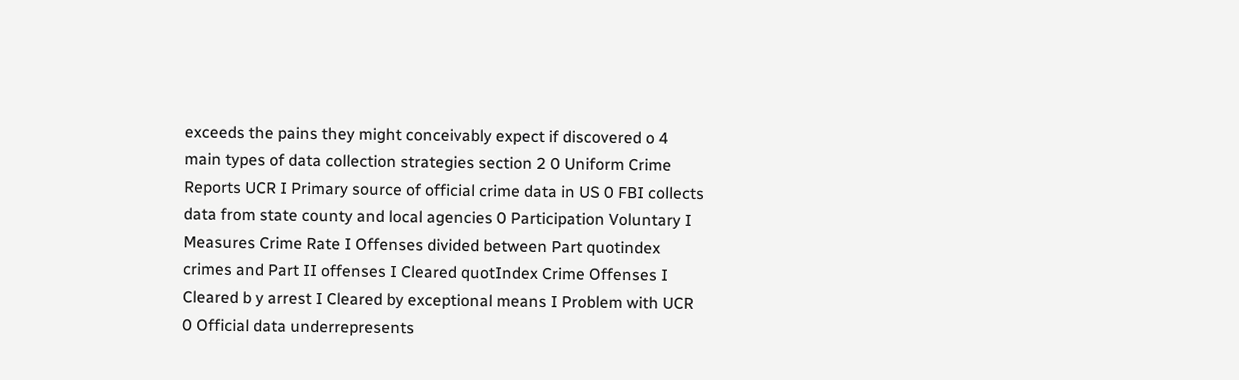exceeds the pains they might conceivably expect if discovered o 4 main types of data collection strategies section 2 0 Uniform Crime Reports UCR I Primary source of official crime data in US 0 FBI collects data from state county and local agencies 0 Participation Voluntary I Measures Crime Rate I Offenses divided between Part quotindex crimes and Part II offenses I Cleared quotIndex Crime Offenses I Cleared b y arrest I Cleared by exceptional means I Problem with UCR 0 Official data underrepresents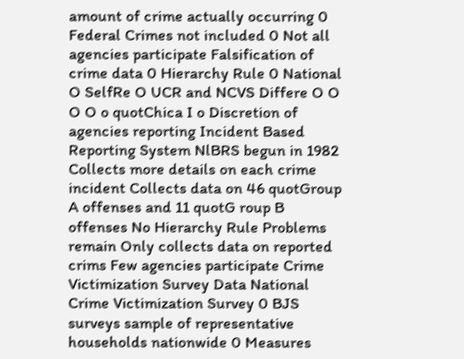amount of crime actually occurring 0 Federal Crimes not included 0 Not all agencies participate Falsification of crime data 0 Hierarchy Rule 0 National O SelfRe O UCR and NCVS Differe O O O O o quotChica I o Discretion of agencies reporting Incident Based Reporting System NlBRS begun in 1982 Collects more details on each crime incident Collects data on 46 quotGroup A offenses and 11 quotG roup B offenses No Hierarchy Rule Problems remain Only collects data on reported crims Few agencies participate Crime Victimization Survey Data National Crime Victimization Survey 0 BJS surveys sample of representative households nationwide 0 Measures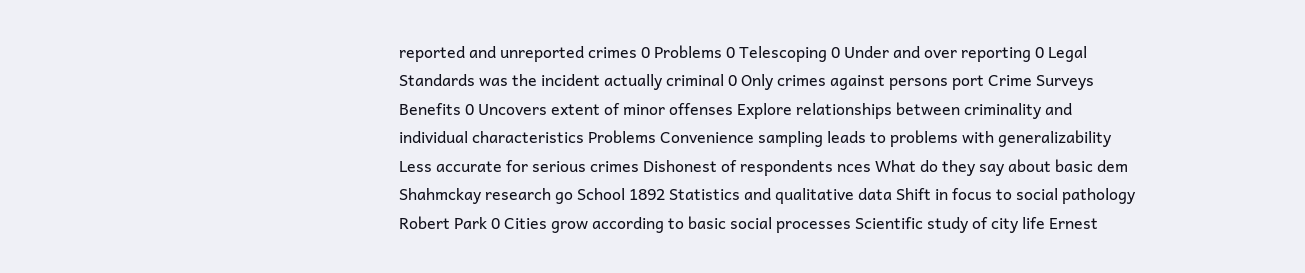reported and unreported crimes 0 Problems 0 Telescoping 0 Under and over reporting 0 Legal Standards was the incident actually criminal 0 Only crimes against persons port Crime Surveys Benefits 0 Uncovers extent of minor offenses Explore relationships between criminality and individual characteristics Problems Convenience sampling leads to problems with generalizability Less accurate for serious crimes Dishonest of respondents nces What do they say about basic dem Shahmckay research go School 1892 Statistics and qualitative data Shift in focus to social pathology Robert Park 0 Cities grow according to basic social processes Scientific study of city life Ernest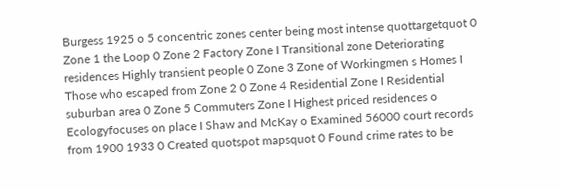Burgess 1925 o 5 concentric zones center being most intense quottargetquot 0 Zone 1 the Loop 0 Zone 2 Factory Zone I Transitional zone Deteriorating residences Highly transient people 0 Zone 3 Zone of Workingmen s Homes I Those who escaped from Zone 2 0 Zone 4 Residential Zone I Residential suburban area 0 Zone 5 Commuters Zone I Highest priced residences o Ecologyfocuses on place I Shaw and McKay o Examined 56000 court records from 1900 1933 0 Created quotspot mapsquot 0 Found crime rates to be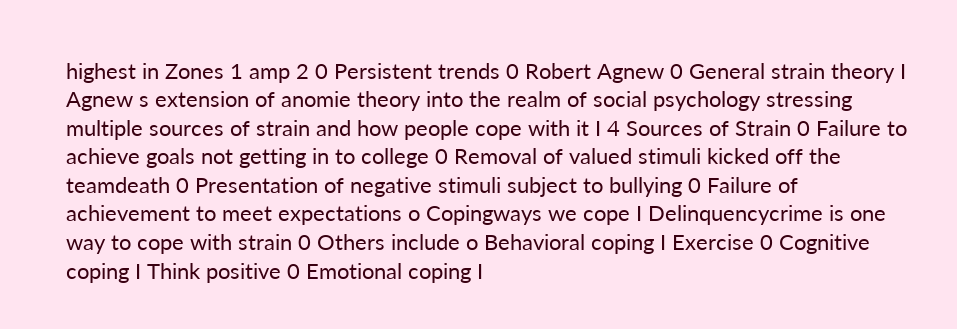highest in Zones 1 amp 2 0 Persistent trends 0 Robert Agnew 0 General strain theory I Agnew s extension of anomie theory into the realm of social psychology stressing multiple sources of strain and how people cope with it I 4 Sources of Strain 0 Failure to achieve goals not getting in to college 0 Removal of valued stimuli kicked off the teamdeath 0 Presentation of negative stimuli subject to bullying 0 Failure of achievement to meet expectations o Copingways we cope I Delinquencycrime is one way to cope with strain 0 Others include o Behavioral coping I Exercise 0 Cognitive coping I Think positive 0 Emotional coping I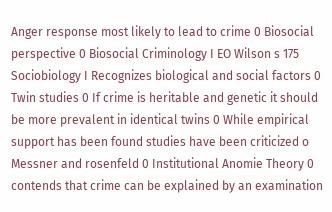Anger response most likely to lead to crime 0 Biosocial perspective 0 Biosocial Criminology I EO Wilson s 175 Sociobiology I Recognizes biological and social factors 0 Twin studies 0 If crime is heritable and genetic it should be more prevalent in identical twins 0 While empirical support has been found studies have been criticized o Messner and rosenfeld 0 Institutional Anomie Theory 0 contends that crime can be explained by an examination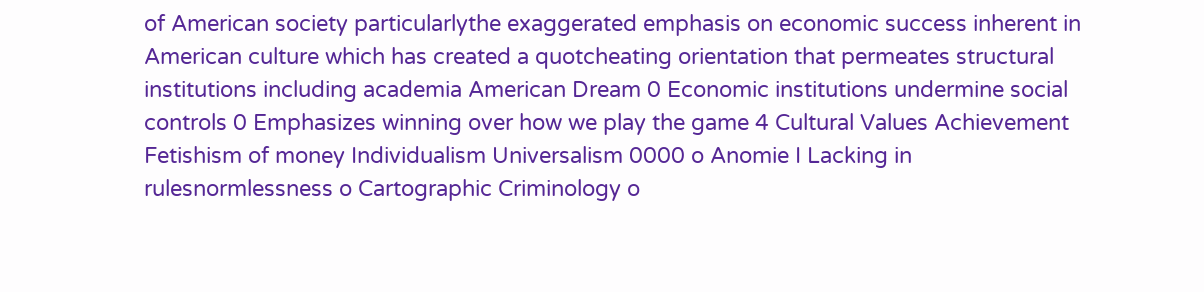of American society particularlythe exaggerated emphasis on economic success inherent in American culture which has created a quotcheating orientation that permeates structural institutions including academia American Dream 0 Economic institutions undermine social controls 0 Emphasizes winning over how we play the game 4 Cultural Values Achievement Fetishism of money Individualism Universalism 0000 o Anomie I Lacking in rulesnormlessness o Cartographic Criminology o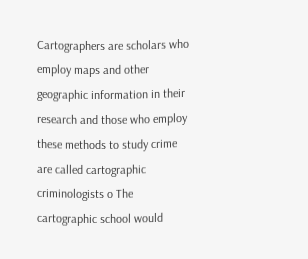Cartographers are scholars who employ maps and other geographic information in their research and those who employ these methods to study crime are called cartographic criminologists o The cartographic school would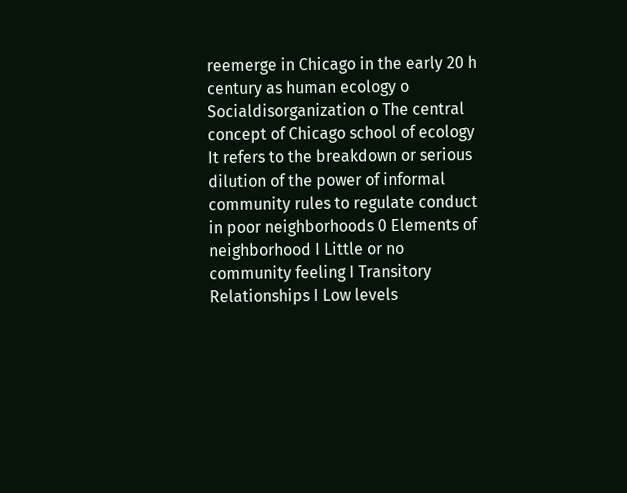reemerge in Chicago in the early 20 h century as human ecology o Socialdisorganization o The central concept of Chicago school of ecology It refers to the breakdown or serious dilution of the power of informal community rules to regulate conduct in poor neighborhoods 0 Elements of neighborhood I Little or no community feeling I Transitory Relationships I Low levels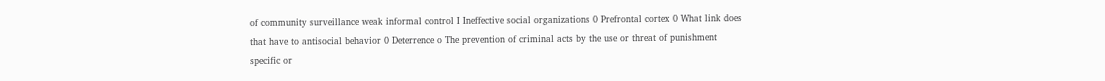of community surveillance weak informal control I Ineffective social organizations 0 Prefrontal cortex 0 What link does that have to antisocial behavior 0 Deterrence o The prevention of criminal acts by the use or threat of punishment specific or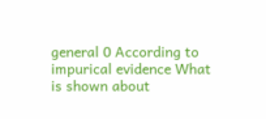general 0 According to impurical evidence What is shown about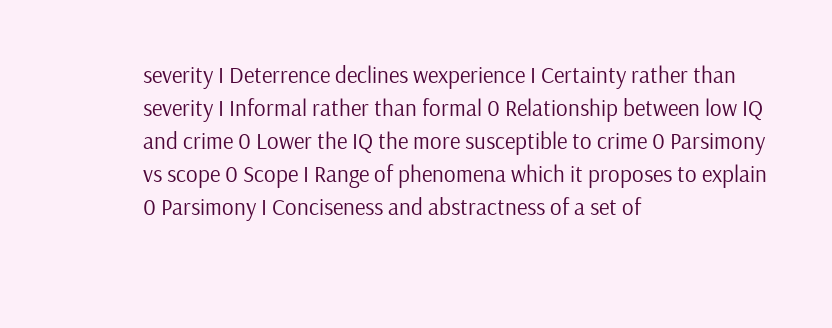severity I Deterrence declines wexperience I Certainty rather than severity I Informal rather than formal 0 Relationship between low IQ and crime 0 Lower the IQ the more susceptible to crime 0 Parsimony vs scope 0 Scope I Range of phenomena which it proposes to explain 0 Parsimony I Conciseness and abstractness of a set of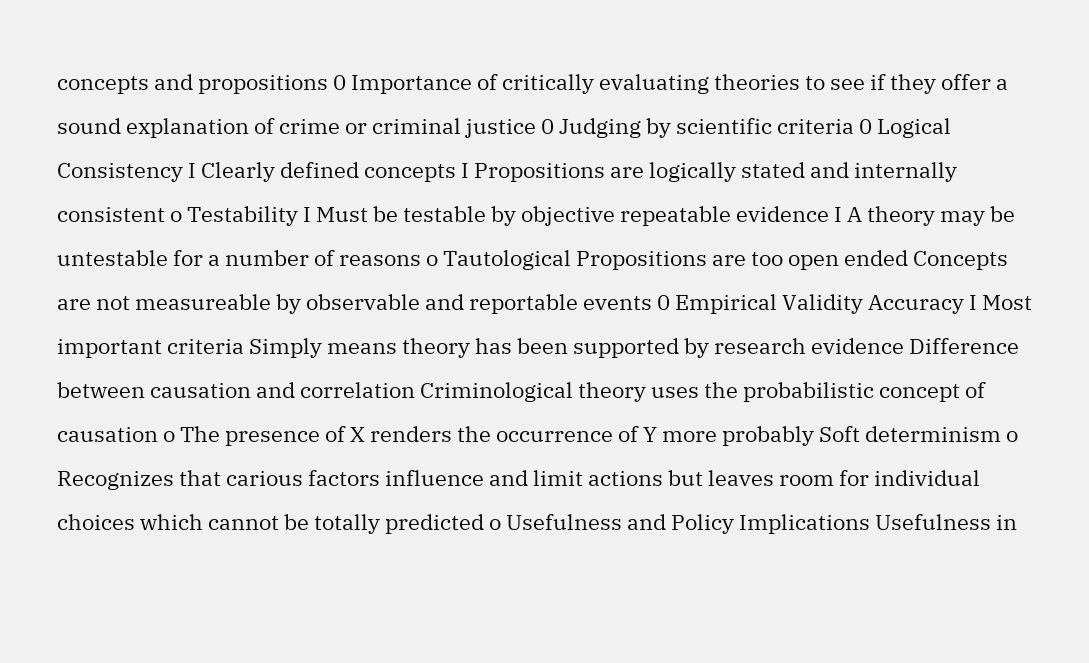concepts and propositions 0 Importance of critically evaluating theories to see if they offer a sound explanation of crime or criminal justice 0 Judging by scientific criteria 0 Logical Consistency I Clearly defined concepts I Propositions are logically stated and internally consistent o Testability I Must be testable by objective repeatable evidence I A theory may be untestable for a number of reasons o Tautological Propositions are too open ended Concepts are not measureable by observable and reportable events 0 Empirical Validity Accuracy I Most important criteria Simply means theory has been supported by research evidence Difference between causation and correlation Criminological theory uses the probabilistic concept of causation o The presence of X renders the occurrence of Y more probably Soft determinism o Recognizes that carious factors influence and limit actions but leaves room for individual choices which cannot be totally predicted o Usefulness and Policy Implications Usefulness in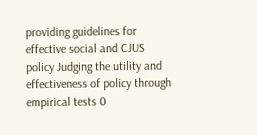providing guidelines for effective social and CJUS policy Judging the utility and effectiveness of policy through empirical tests 0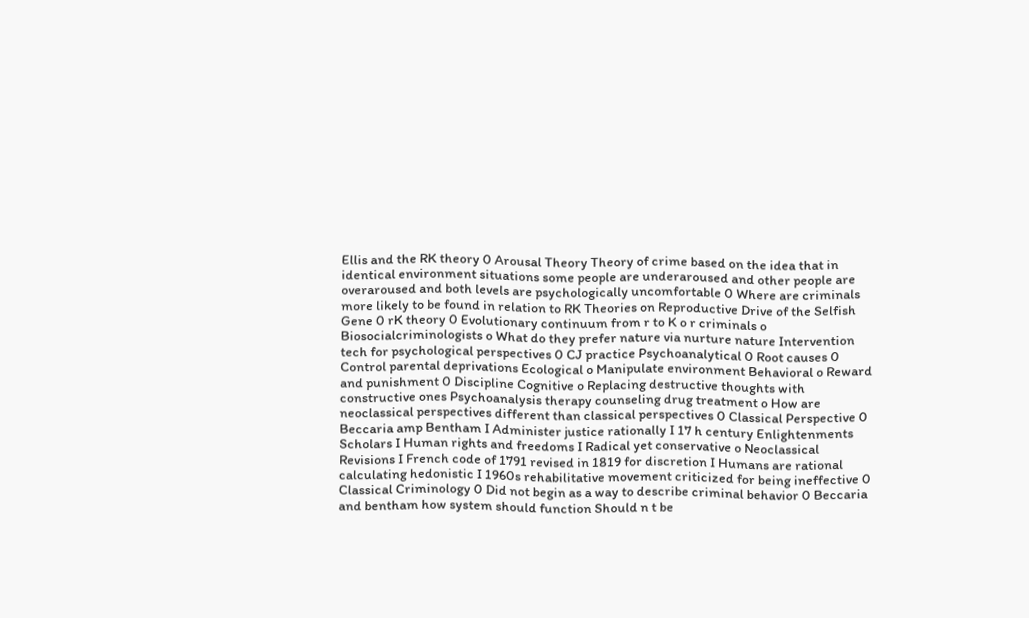Ellis and the RK theory 0 Arousal Theory Theory of crime based on the idea that in identical environment situations some people are underaroused and other people are overaroused and both levels are psychologically uncomfortable 0 Where are criminals more likely to be found in relation to RK Theories on Reproductive Drive of the Selfish Gene 0 rK theory 0 Evolutionary continuum from r to K o r criminals o Biosocialcriminologists o What do they prefer nature via nurture nature Intervention tech for psychological perspectives 0 CJ practice Psychoanalytical 0 Root causes 0 Control parental deprivations Ecological o Manipulate environment Behavioral o Reward and punishment 0 Discipline Cognitive o Replacing destructive thoughts with constructive ones Psychoanalysis therapy counseling drug treatment o How are neoclassical perspectives different than classical perspectives 0 Classical Perspective 0 Beccaria amp Bentham I Administer justice rationally I 17 h century Enlightenments Scholars I Human rights and freedoms I Radical yet conservative o Neoclassical Revisions I French code of 1791 revised in 1819 for discretion I Humans are rational calculating hedonistic I 1960s rehabilitative movement criticized for being ineffective 0 Classical Criminology 0 Did not begin as a way to describe criminal behavior 0 Beccaria and bentham how system should function Should n t be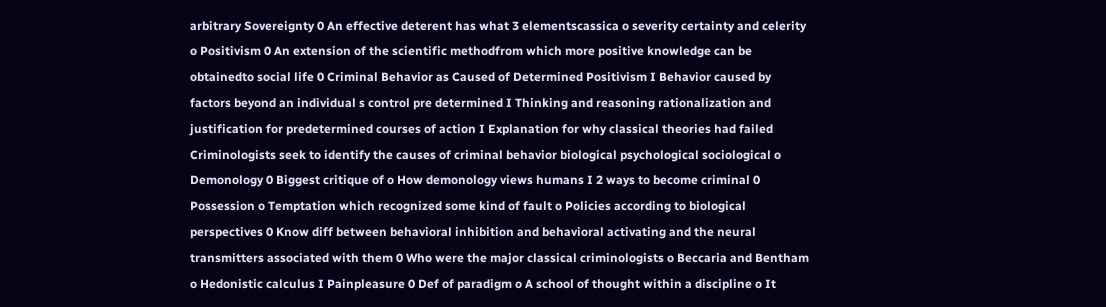arbitrary Sovereignty 0 An effective deterent has what 3 elementscassica o severity certainty and celerity o Positivism 0 An extension of the scientific methodfrom which more positive knowledge can be obtainedto social life 0 Criminal Behavior as Caused of Determined Positivism I Behavior caused by factors beyond an individual s control pre determined I Thinking and reasoning rationalization and justification for predetermined courses of action I Explanation for why classical theories had failed Criminologists seek to identify the causes of criminal behavior biological psychological sociological o Demonology 0 Biggest critique of o How demonology views humans I 2 ways to become criminal 0 Possession o Temptation which recognized some kind of fault o Policies according to biological perspectives 0 Know diff between behavioral inhibition and behavioral activating and the neural transmitters associated with them 0 Who were the major classical criminologists o Beccaria and Bentham o Hedonistic calculus I Painpleasure 0 Def of paradigm o A school of thought within a discipline o It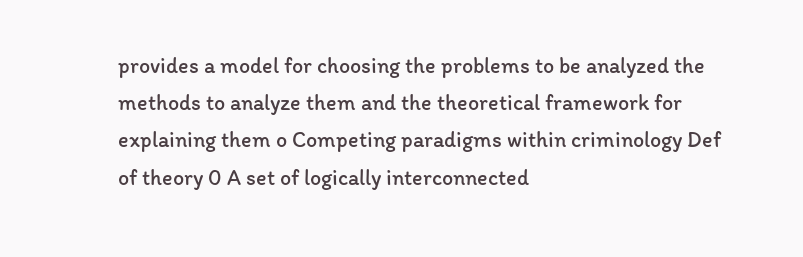provides a model for choosing the problems to be analyzed the methods to analyze them and the theoretical framework for explaining them o Competing paradigms within criminology Def of theory 0 A set of logically interconnected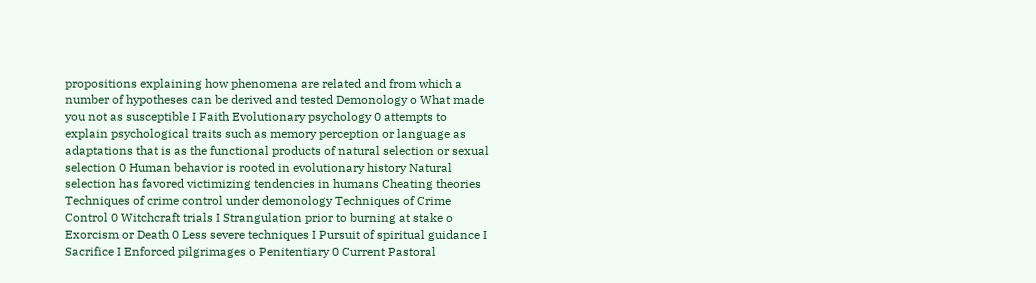propositions explaining how phenomena are related and from which a number of hypotheses can be derived and tested Demonology o What made you not as susceptible I Faith Evolutionary psychology 0 attempts to explain psychological traits such as memory perception or language as adaptations that is as the functional products of natural selection or sexual selection 0 Human behavior is rooted in evolutionary history Natural selection has favored victimizing tendencies in humans Cheating theories Techniques of crime control under demonology Techniques of Crime Control 0 Witchcraft trials I Strangulation prior to burning at stake o Exorcism or Death 0 Less severe techniques I Pursuit of spiritual guidance I Sacrifice I Enforced pilgrimages o Penitentiary 0 Current Pastoral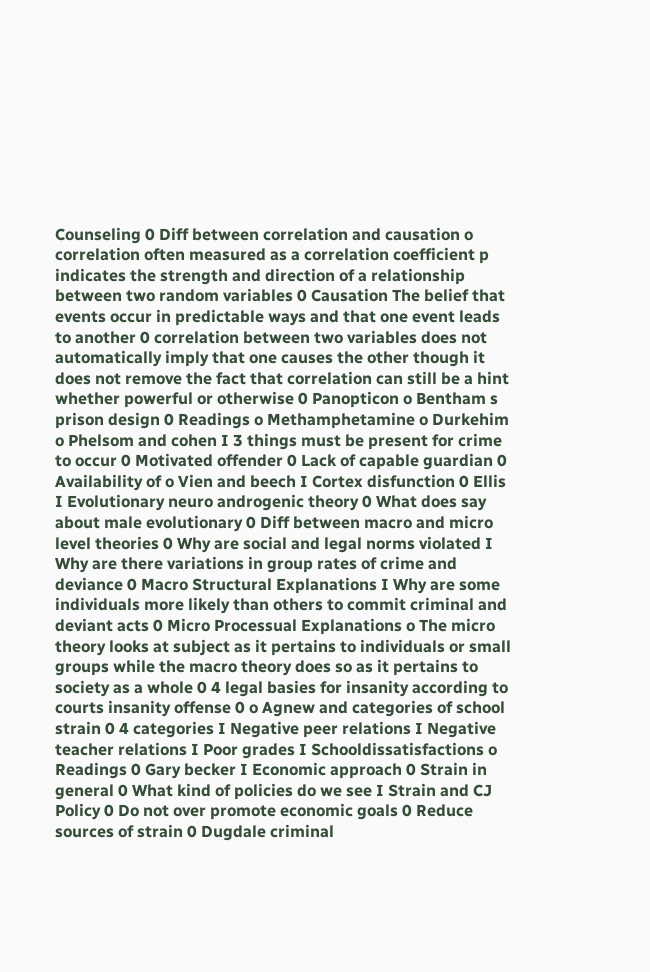Counseling 0 Diff between correlation and causation o correlation often measured as a correlation coefficient p indicates the strength and direction of a relationship between two random variables 0 Causation The belief that events occur in predictable ways and that one event leads to another 0 correlation between two variables does not automatically imply that one causes the other though it does not remove the fact that correlation can still be a hint whether powerful or otherwise 0 Panopticon o Bentham s prison design 0 Readings o Methamphetamine o Durkehim o Phelsom and cohen I 3 things must be present for crime to occur 0 Motivated offender 0 Lack of capable guardian 0 Availability of o Vien and beech I Cortex disfunction 0 Ellis I Evolutionary neuro androgenic theory 0 What does say about male evolutionary 0 Diff between macro and micro level theories 0 Why are social and legal norms violated I Why are there variations in group rates of crime and deviance 0 Macro Structural Explanations I Why are some individuals more likely than others to commit criminal and deviant acts 0 Micro Processual Explanations o The micro theory looks at subject as it pertains to individuals or small groups while the macro theory does so as it pertains to society as a whole 0 4 legal basies for insanity according to courts insanity offense 0 o Agnew and categories of school strain 0 4 categories I Negative peer relations I Negative teacher relations I Poor grades I Schooldissatisfactions o Readings 0 Gary becker I Economic approach 0 Strain in general 0 What kind of policies do we see I Strain and CJ Policy 0 Do not over promote economic goals 0 Reduce sources of strain 0 Dugdale criminal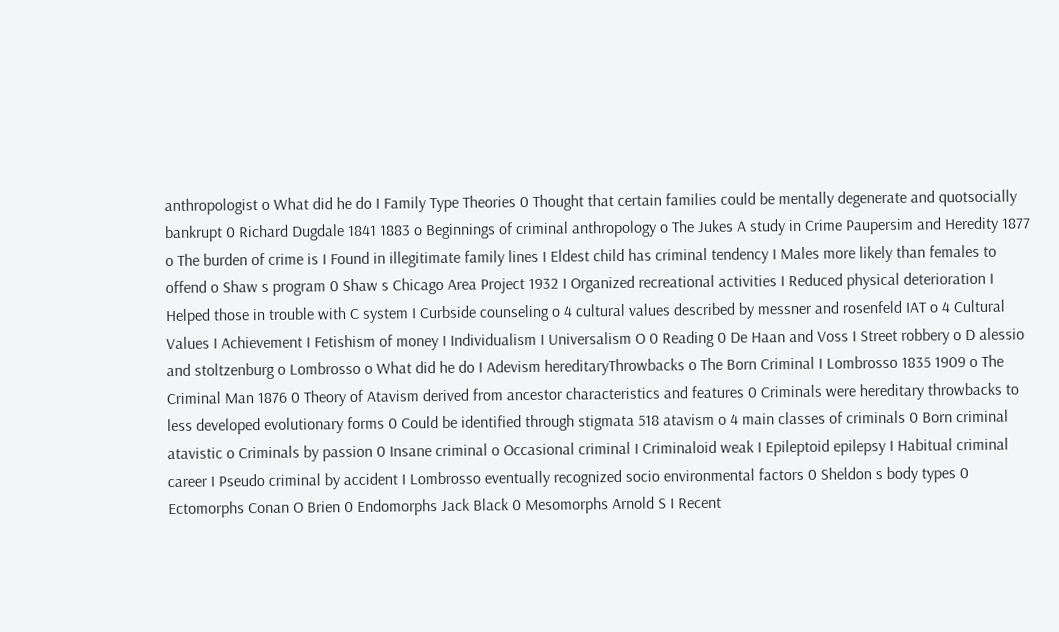anthropologist o What did he do I Family Type Theories 0 Thought that certain families could be mentally degenerate and quotsocially bankrupt 0 Richard Dugdale 1841 1883 o Beginnings of criminal anthropology o The Jukes A study in Crime Paupersim and Heredity 1877 o The burden of crime is I Found in illegitimate family lines I Eldest child has criminal tendency I Males more likely than females to offend o Shaw s program 0 Shaw s Chicago Area Project 1932 I Organized recreational activities I Reduced physical deterioration I Helped those in trouble with C system I Curbside counseling o 4 cultural values described by messner and rosenfeld IAT o 4 Cultural Values I Achievement I Fetishism of money I Individualism I Universalism O 0 Reading 0 De Haan and Voss I Street robbery o D alessio and stoltzenburg o Lombrosso o What did he do I Adevism hereditaryThrowbacks o The Born Criminal I Lombrosso 1835 1909 o The Criminal Man 1876 0 Theory of Atavism derived from ancestor characteristics and features 0 Criminals were hereditary throwbacks to less developed evolutionary forms 0 Could be identified through stigmata 518 atavism o 4 main classes of criminals 0 Born criminal atavistic o Criminals by passion 0 Insane criminal o Occasional criminal I Criminaloid weak I Epileptoid epilepsy I Habitual criminal career I Pseudo criminal by accident I Lombrosso eventually recognized socio environmental factors 0 Sheldon s body types 0 Ectomorphs Conan O Brien 0 Endomorphs Jack Black 0 Mesomorphs Arnold S I Recent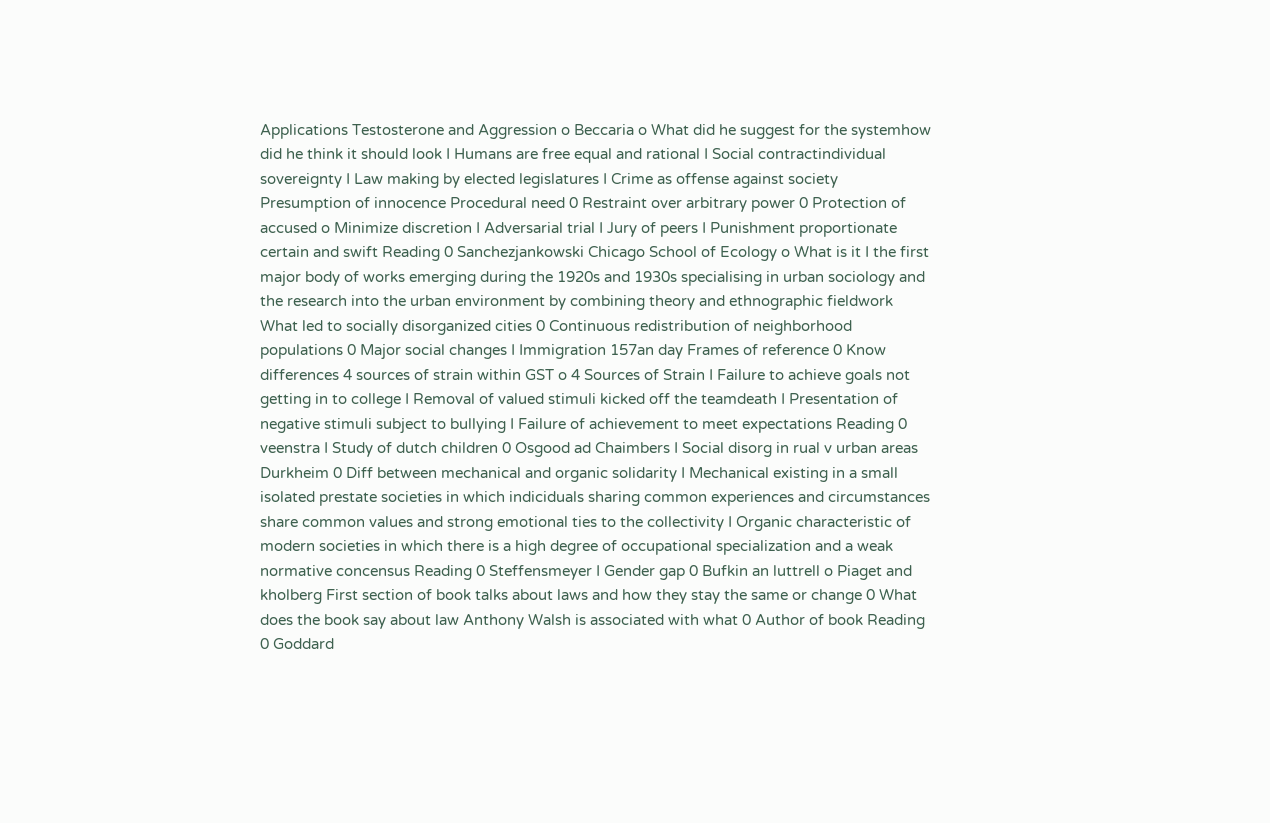Applications Testosterone and Aggression o Beccaria o What did he suggest for the systemhow did he think it should look I Humans are free equal and rational I Social contractindividual sovereignty I Law making by elected legislatures I Crime as offense against society Presumption of innocence Procedural need 0 Restraint over arbitrary power 0 Protection of accused o Minimize discretion I Adversarial trial I Jury of peers I Punishment proportionate certain and swift Reading 0 Sanchezjankowski Chicago School of Ecology o What is it I the first major body of works emerging during the 1920s and 1930s specialising in urban sociology and the research into the urban environment by combining theory and ethnographic fieldwork What led to socially disorganized cities 0 Continuous redistribution of neighborhood populations 0 Major social changes I Immigration 157an day Frames of reference 0 Know differences 4 sources of strain within GST o 4 Sources of Strain I Failure to achieve goals not getting in to college I Removal of valued stimuli kicked off the teamdeath I Presentation of negative stimuli subject to bullying I Failure of achievement to meet expectations Reading 0 veenstra I Study of dutch children 0 Osgood ad Chaimbers I Social disorg in rual v urban areas Durkheim 0 Diff between mechanical and organic solidarity I Mechanical existing in a small isolated prestate societies in which indiciduals sharing common experiences and circumstances share common values and strong emotional ties to the collectivity I Organic characteristic of modern societies in which there is a high degree of occupational specialization and a weak normative concensus Reading 0 Steffensmeyer I Gender gap 0 Bufkin an luttrell o Piaget and kholberg First section of book talks about laws and how they stay the same or change 0 What does the book say about law Anthony Walsh is associated with what 0 Author of book Reading 0 Goddard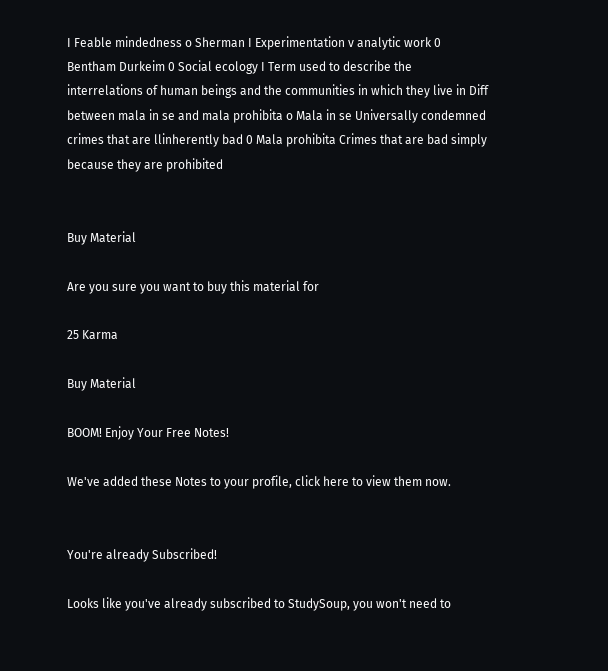I Feable mindedness o Sherman I Experimentation v analytic work 0 Bentham Durkeim 0 Social ecology I Term used to describe the interrelations of human beings and the communities in which they live in Diff between mala in se and mala prohibita o Mala in se Universally condemned crimes that are llinherently bad 0 Mala prohibita Crimes that are bad simply because they are prohibited


Buy Material

Are you sure you want to buy this material for

25 Karma

Buy Material

BOOM! Enjoy Your Free Notes!

We've added these Notes to your profile, click here to view them now.


You're already Subscribed!

Looks like you've already subscribed to StudySoup, you won't need to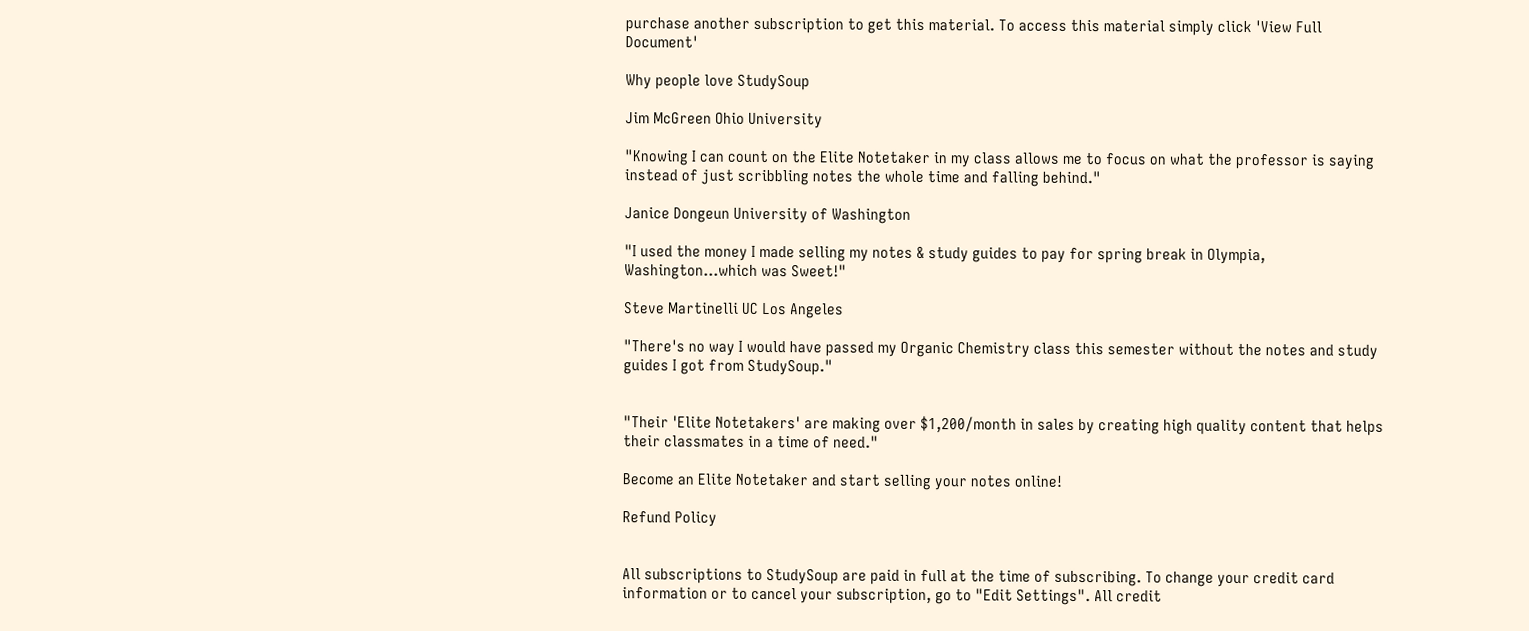purchase another subscription to get this material. To access this material simply click 'View Full Document'

Why people love StudySoup

Jim McGreen Ohio University

"Knowing I can count on the Elite Notetaker in my class allows me to focus on what the professor is saying instead of just scribbling notes the whole time and falling behind."

Janice Dongeun University of Washington

"I used the money I made selling my notes & study guides to pay for spring break in Olympia, Washington...which was Sweet!"

Steve Martinelli UC Los Angeles

"There's no way I would have passed my Organic Chemistry class this semester without the notes and study guides I got from StudySoup."


"Their 'Elite Notetakers' are making over $1,200/month in sales by creating high quality content that helps their classmates in a time of need."

Become an Elite Notetaker and start selling your notes online!

Refund Policy


All subscriptions to StudySoup are paid in full at the time of subscribing. To change your credit card information or to cancel your subscription, go to "Edit Settings". All credit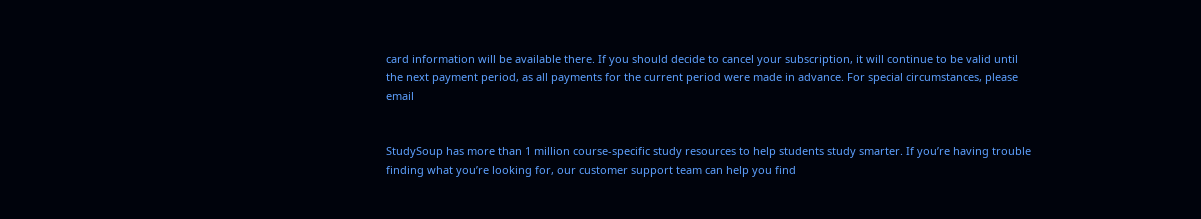card information will be available there. If you should decide to cancel your subscription, it will continue to be valid until the next payment period, as all payments for the current period were made in advance. For special circumstances, please email


StudySoup has more than 1 million course-specific study resources to help students study smarter. If you’re having trouble finding what you’re looking for, our customer support team can help you find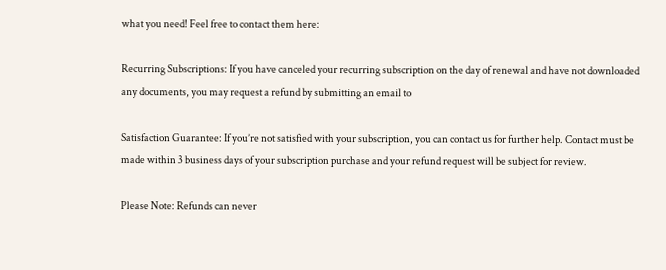what you need! Feel free to contact them here:

Recurring Subscriptions: If you have canceled your recurring subscription on the day of renewal and have not downloaded any documents, you may request a refund by submitting an email to

Satisfaction Guarantee: If you’re not satisfied with your subscription, you can contact us for further help. Contact must be made within 3 business days of your subscription purchase and your refund request will be subject for review.

Please Note: Refunds can never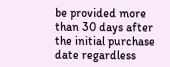be provided more than 30 days after the initial purchase date regardless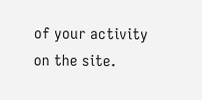of your activity on the site.